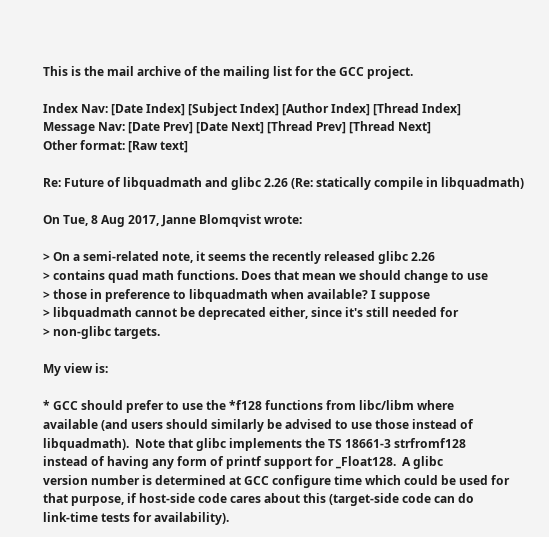This is the mail archive of the mailing list for the GCC project.

Index Nav: [Date Index] [Subject Index] [Author Index] [Thread Index]
Message Nav: [Date Prev] [Date Next] [Thread Prev] [Thread Next]
Other format: [Raw text]

Re: Future of libquadmath and glibc 2.26 (Re: statically compile in libquadmath)

On Tue, 8 Aug 2017, Janne Blomqvist wrote:

> On a semi-related note, it seems the recently released glibc 2.26
> contains quad math functions. Does that mean we should change to use
> those in preference to libquadmath when available? I suppose
> libquadmath cannot be deprecated either, since it's still needed for
> non-glibc targets.

My view is:

* GCC should prefer to use the *f128 functions from libc/libm where
available (and users should similarly be advised to use those instead of
libquadmath).  Note that glibc implements the TS 18661-3 strfromf128
instead of having any form of printf support for _Float128.  A glibc
version number is determined at GCC configure time which could be used for
that purpose, if host-side code cares about this (target-side code can do
link-time tests for availability).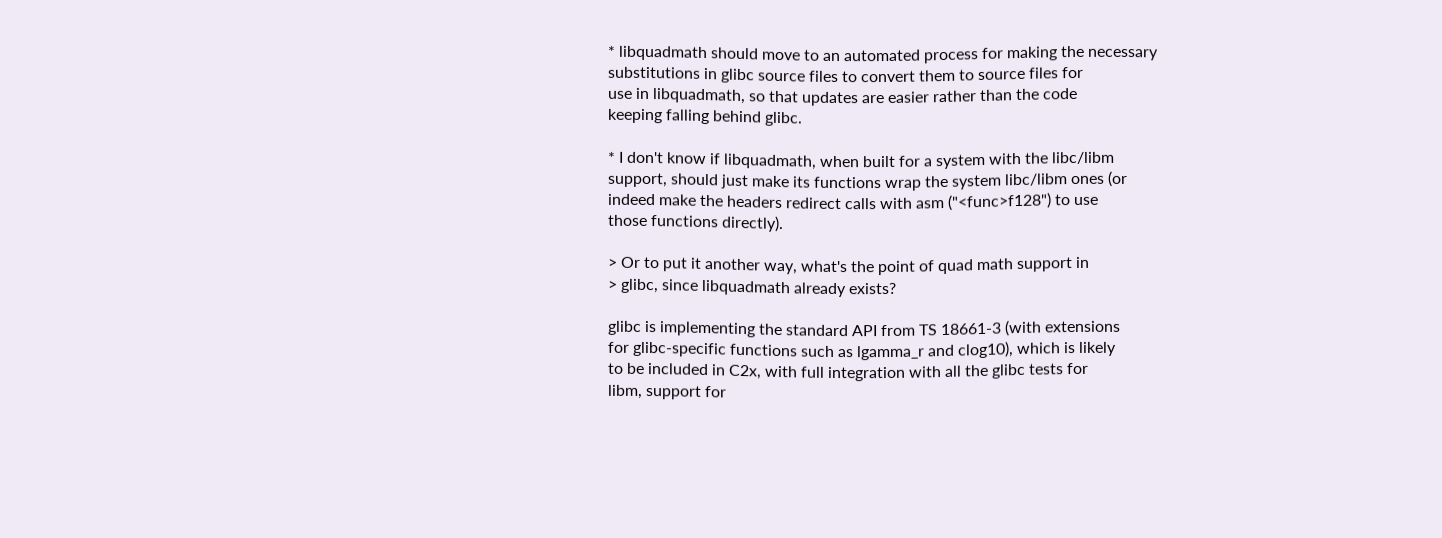* libquadmath should move to an automated process for making the necessary
substitutions in glibc source files to convert them to source files for
use in libquadmath, so that updates are easier rather than the code
keeping falling behind glibc.

* I don't know if libquadmath, when built for a system with the libc/libm
support, should just make its functions wrap the system libc/libm ones (or
indeed make the headers redirect calls with asm ("<func>f128") to use
those functions directly).

> Or to put it another way, what's the point of quad math support in
> glibc, since libquadmath already exists?

glibc is implementing the standard API from TS 18661-3 (with extensions
for glibc-specific functions such as lgamma_r and clog10), which is likely
to be included in C2x, with full integration with all the glibc tests for
libm, support for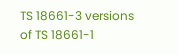TS 18661-3 versions of TS 18661-1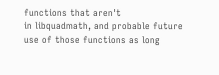functions that aren't
in libquadmath, and probable future use of those functions as long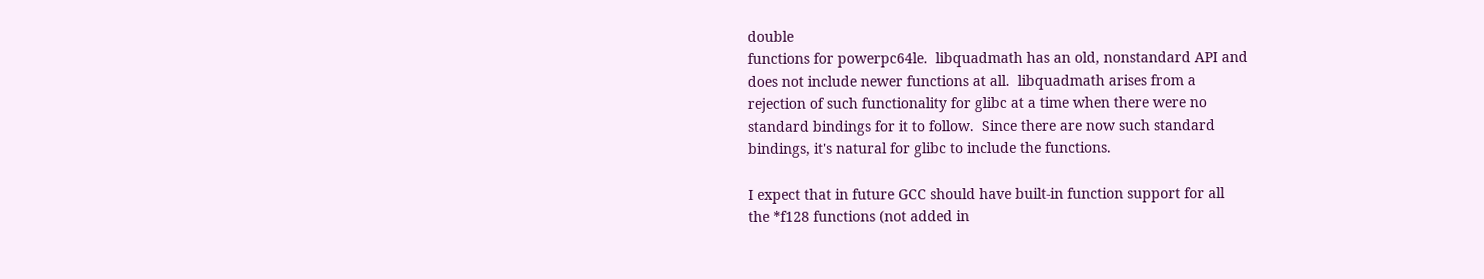double
functions for powerpc64le.  libquadmath has an old, nonstandard API and
does not include newer functions at all.  libquadmath arises from a
rejection of such functionality for glibc at a time when there were no
standard bindings for it to follow.  Since there are now such standard
bindings, it's natural for glibc to include the functions.

I expect that in future GCC should have built-in function support for all
the *f128 functions (not added in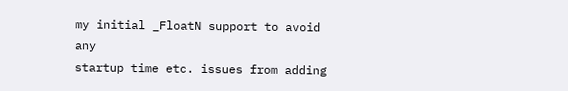my initial _FloatN support to avoid any
startup time etc. issues from adding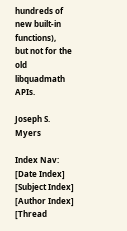hundreds of new built-in functions),
but not for the old libquadmath APIs.

Joseph S. Myers

Index Nav: [Date Index] [Subject Index] [Author Index] [Thread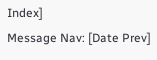Index]
Message Nav: [Date Prev]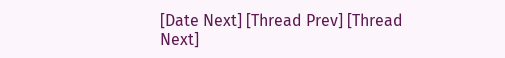[Date Next] [Thread Prev] [Thread Next]